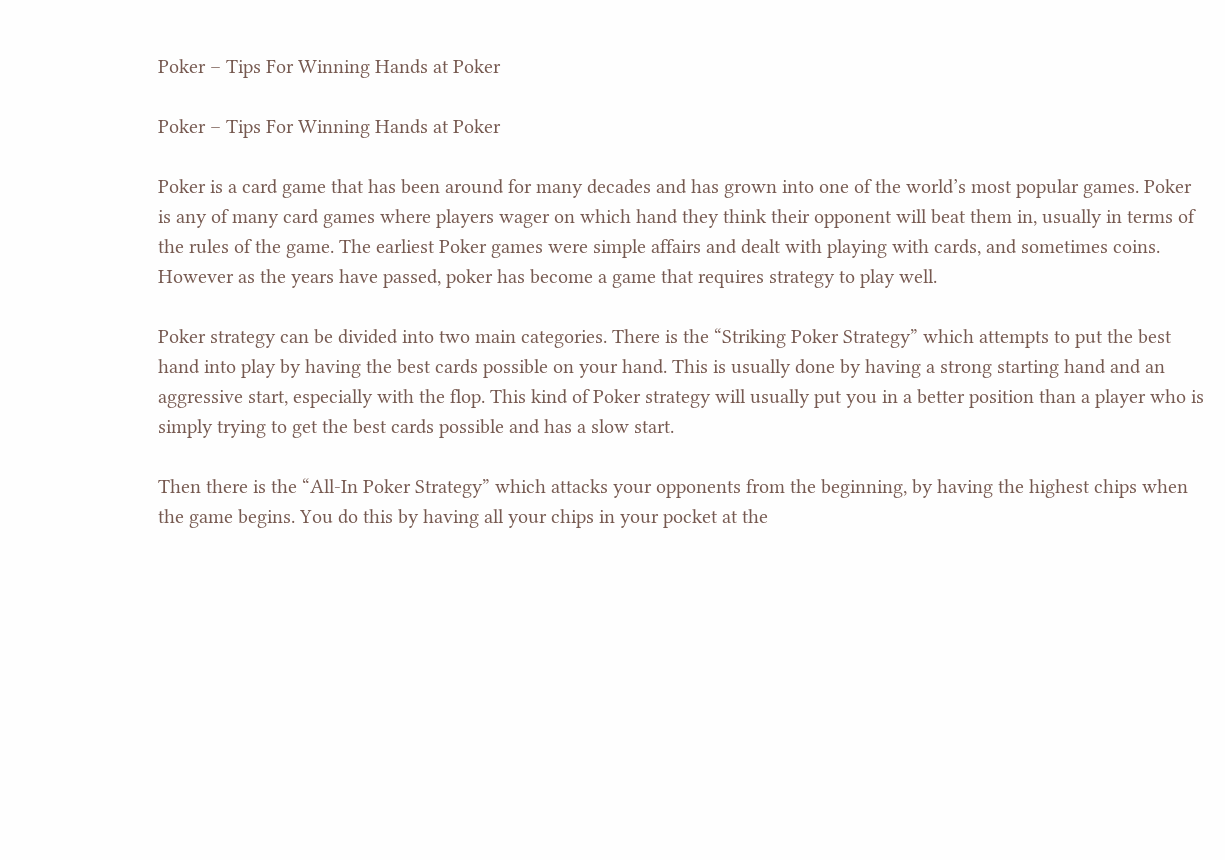Poker – Tips For Winning Hands at Poker

Poker – Tips For Winning Hands at Poker

Poker is a card game that has been around for many decades and has grown into one of the world’s most popular games. Poker is any of many card games where players wager on which hand they think their opponent will beat them in, usually in terms of the rules of the game. The earliest Poker games were simple affairs and dealt with playing with cards, and sometimes coins. However as the years have passed, poker has become a game that requires strategy to play well.

Poker strategy can be divided into two main categories. There is the “Striking Poker Strategy” which attempts to put the best hand into play by having the best cards possible on your hand. This is usually done by having a strong starting hand and an aggressive start, especially with the flop. This kind of Poker strategy will usually put you in a better position than a player who is simply trying to get the best cards possible and has a slow start.

Then there is the “All-In Poker Strategy” which attacks your opponents from the beginning, by having the highest chips when the game begins. You do this by having all your chips in your pocket at the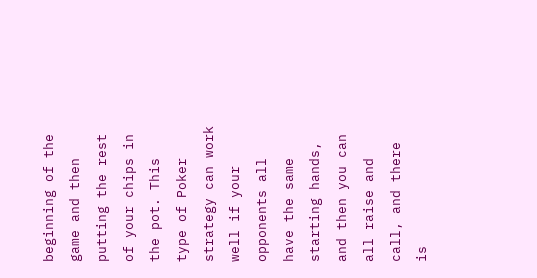beginning of the game and then putting the rest of your chips in the pot. This type of Poker strategy can work well if your opponents all have the same starting hands, and then you can all raise and call, and there is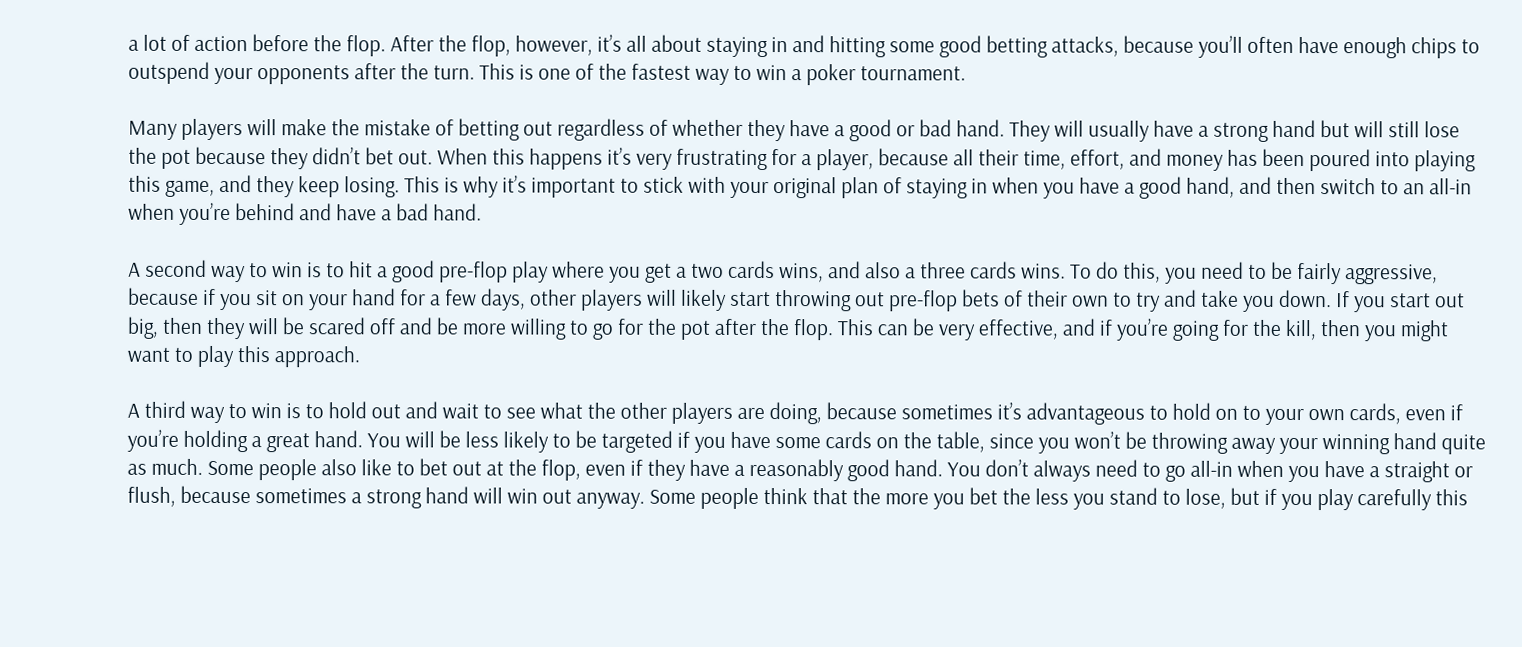a lot of action before the flop. After the flop, however, it’s all about staying in and hitting some good betting attacks, because you’ll often have enough chips to outspend your opponents after the turn. This is one of the fastest way to win a poker tournament.

Many players will make the mistake of betting out regardless of whether they have a good or bad hand. They will usually have a strong hand but will still lose the pot because they didn’t bet out. When this happens it’s very frustrating for a player, because all their time, effort, and money has been poured into playing this game, and they keep losing. This is why it’s important to stick with your original plan of staying in when you have a good hand, and then switch to an all-in when you’re behind and have a bad hand.

A second way to win is to hit a good pre-flop play where you get a two cards wins, and also a three cards wins. To do this, you need to be fairly aggressive, because if you sit on your hand for a few days, other players will likely start throwing out pre-flop bets of their own to try and take you down. If you start out big, then they will be scared off and be more willing to go for the pot after the flop. This can be very effective, and if you’re going for the kill, then you might want to play this approach.

A third way to win is to hold out and wait to see what the other players are doing, because sometimes it’s advantageous to hold on to your own cards, even if you’re holding a great hand. You will be less likely to be targeted if you have some cards on the table, since you won’t be throwing away your winning hand quite as much. Some people also like to bet out at the flop, even if they have a reasonably good hand. You don’t always need to go all-in when you have a straight or flush, because sometimes a strong hand will win out anyway. Some people think that the more you bet the less you stand to lose, but if you play carefully this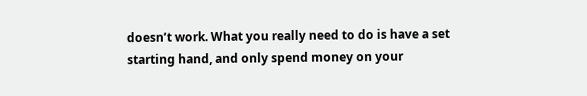doesn’t work. What you really need to do is have a set starting hand, and only spend money on your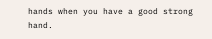hands when you have a good strong hand.